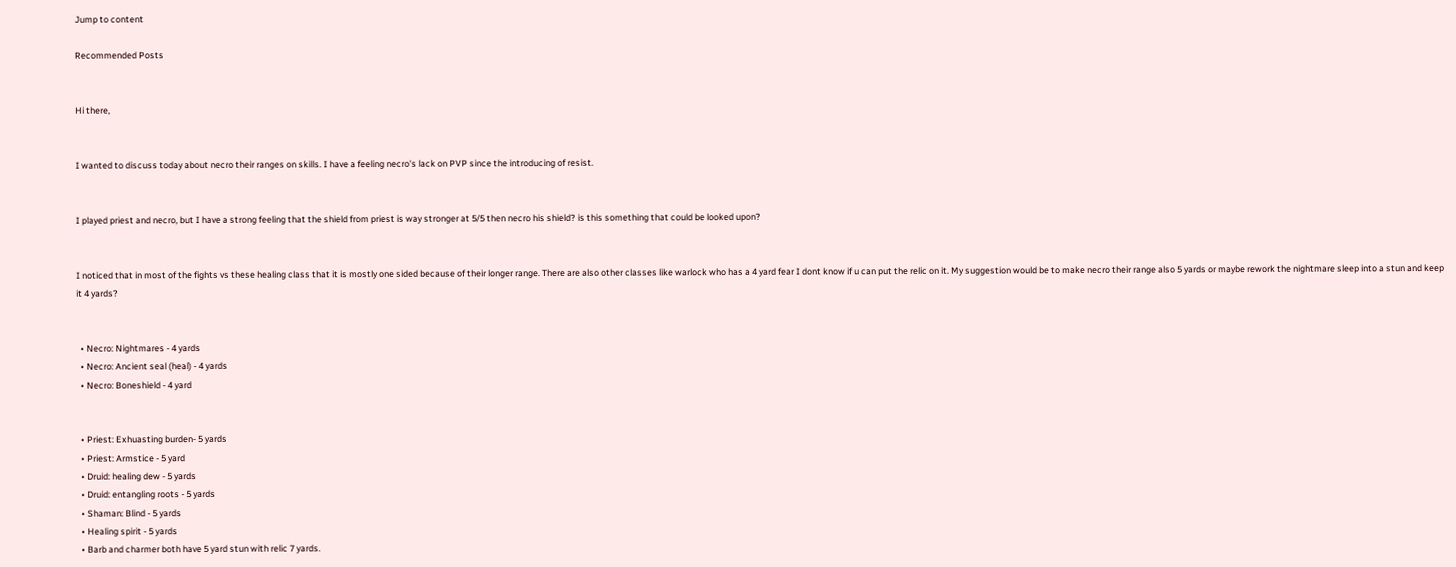Jump to content

Recommended Posts


Hi there,


I wanted to discuss today about necro their ranges on skills. I have a feeling necro's lack on PVP since the introducing of resist.


I played priest and necro, but I have a strong feeling that the shield from priest is way stronger at 5/5 then necro his shield? is this something that could be looked upon?


I noticed that in most of the fights vs these healing class that it is mostly one sided because of their longer range. There are also other classes like warlock who has a 4 yard fear I dont know if u can put the relic on it. My suggestion would be to make necro their range also 5 yards or maybe rework the nightmare sleep into a stun and keep it 4 yards?


  • Necro: Nightmares - 4 yards
  • Necro: Ancient seal (heal) - 4 yards
  • Necro: Boneshield - 4 yard


  • Priest: Exhuasting burden- 5 yards
  • Priest: Armstice - 5 yard
  • Druid: healing dew - 5 yards
  • Druid: entangling roots - 5 yards
  • Shaman: Blind - 5 yards
  • Healing spirit - 5 yards
  • Barb and charmer both have 5 yard stun with relic 7 yards.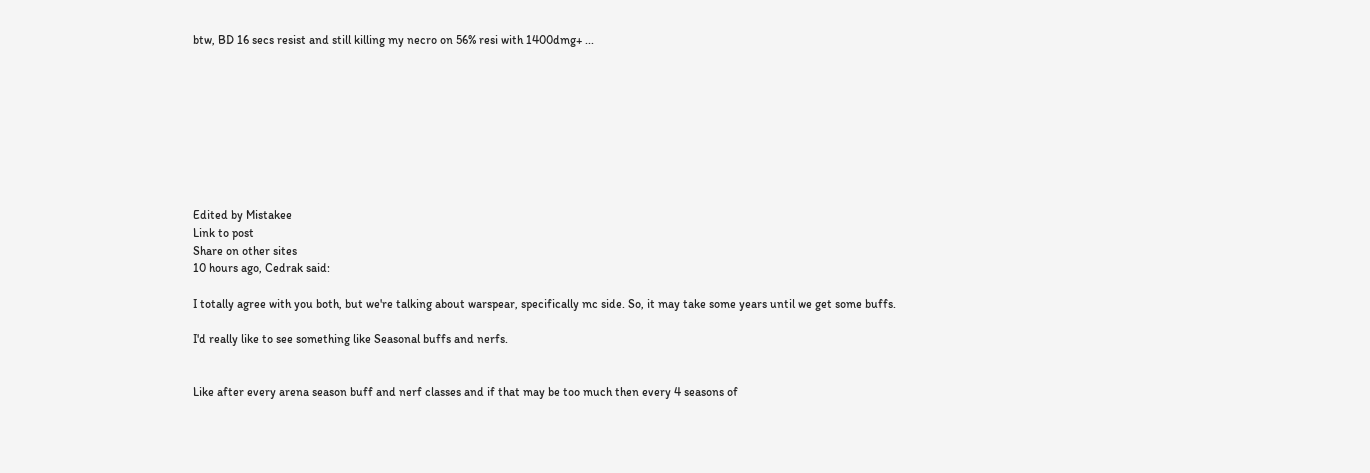btw, BD 16 secs resist and still killing my necro on 56% resi with 1400dmg+ ...









Edited by Mistakee
Link to post
Share on other sites
10 hours ago, Cedrak said:

I totally agree with you both, but we're talking about warspear, specifically mc side. So, it may take some years until we get some buffs.

I'd really like to see something like Seasonal buffs and nerfs.


Like after every arena season buff and nerf classes and if that may be too much then every 4 seasons of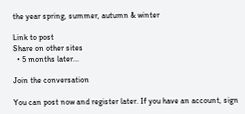the year spring, summer, autumn & winter

Link to post
Share on other sites
  • 5 months later...

Join the conversation

You can post now and register later. If you have an account, sign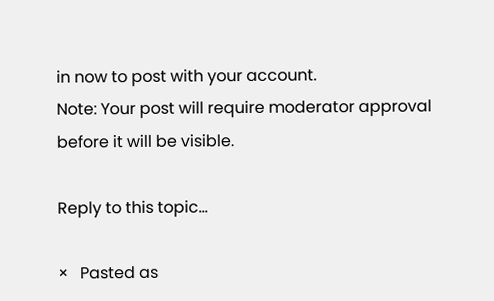in now to post with your account.
Note: Your post will require moderator approval before it will be visible.

Reply to this topic...

×   Pasted as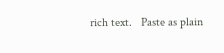rich text.   Paste as plain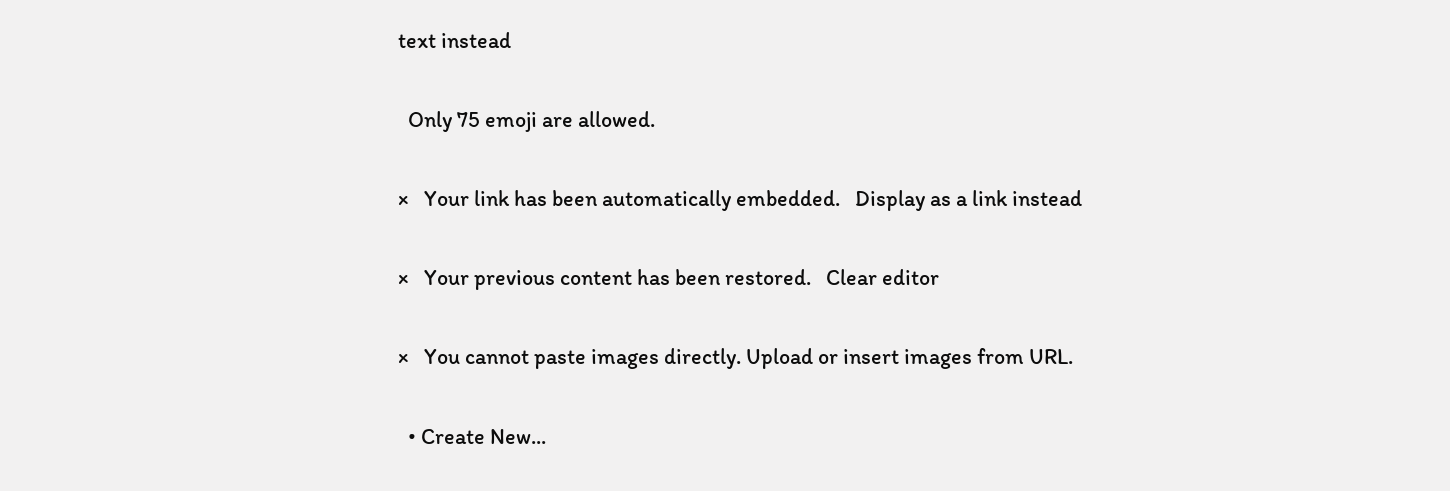text instead

  Only 75 emoji are allowed.

×   Your link has been automatically embedded.   Display as a link instead

×   Your previous content has been restored.   Clear editor

×   You cannot paste images directly. Upload or insert images from URL.

  • Create New...